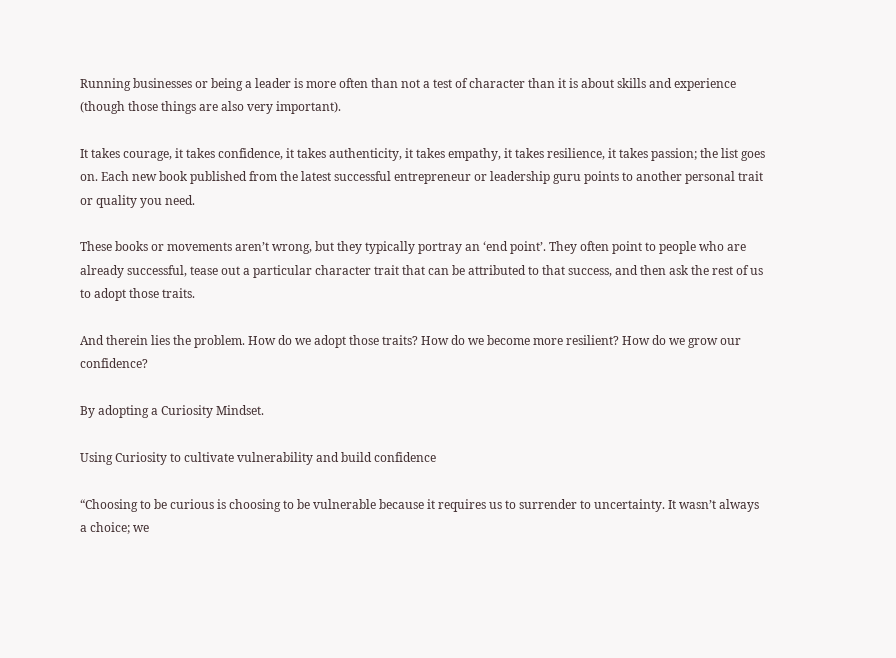Running businesses or being a leader is more often than not a test of character than it is about skills and experience (though those things are also very important).

It takes courage, it takes confidence, it takes authenticity, it takes empathy, it takes resilience, it takes passion; the list goes on. Each new book published from the latest successful entrepreneur or leadership guru points to another personal trait or quality you need.

These books or movements aren’t wrong, but they typically portray an ‘end point’. They often point to people who are already successful, tease out a particular character trait that can be attributed to that success, and then ask the rest of us to adopt those traits.

And therein lies the problem. How do we adopt those traits? How do we become more resilient? How do we grow our confidence?

By adopting a Curiosity Mindset.

Using Curiosity to cultivate vulnerability and build confidence

“Choosing to be curious is choosing to be vulnerable because it requires us to surrender to uncertainty. It wasn’t always a choice; we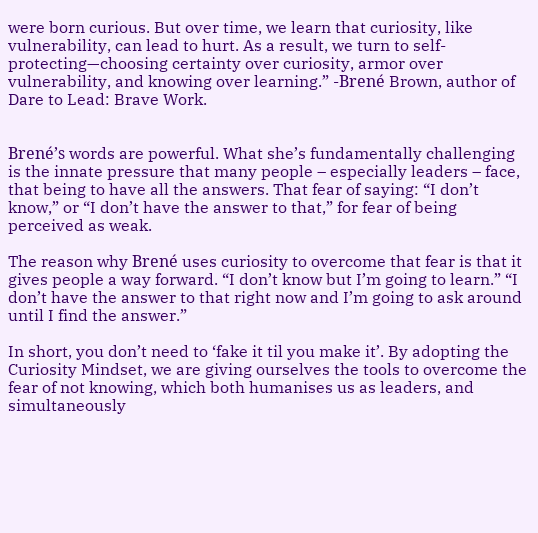were born curious. But over time, we learn that curiosity, like vulnerability, can lead to hurt. As a result, we turn to self-protecting—choosing certainty over curiosity, armor over vulnerability, and knowing over learning.” -Brené Brown, author of Dare to Lead: Brave Work.


Brené’s words are powerful. What she’s fundamentally challenging is the innate pressure that many people – especially leaders – face, that being to have all the answers. That fear of saying: “I don’t know,” or “I don’t have the answer to that,” for fear of being perceived as weak.

The reason why Brené uses curiosity to overcome that fear is that it gives people a way forward. “I don’t know but I’m going to learn.” “I don’t have the answer to that right now and I’m going to ask around until I find the answer.”

In short, you don’t need to ‘fake it til you make it’. By adopting the Curiosity Mindset, we are giving ourselves the tools to overcome the fear of not knowing, which both humanises us as leaders, and simultaneously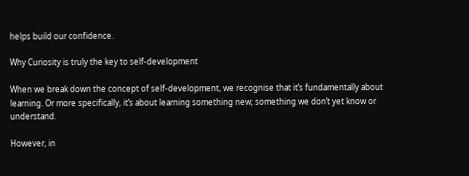helps build our confidence.

Why Curiosity is truly the key to self-development

When we break down the concept of self-development, we recognise that it’s fundamentally about learning. Or more specifically, it’s about learning something new; something we don’t yet know or understand.

However, in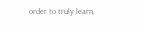order to truly learn,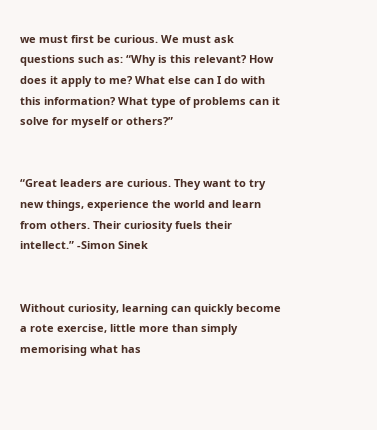we must first be curious. We must ask questions such as: “Why is this relevant? How does it apply to me? What else can I do with this information? What type of problems can it solve for myself or others?”


“Great leaders are curious. They want to try new things, experience the world and learn from others. Their curiosity fuels their intellect.” -Simon Sinek


Without curiosity, learning can quickly become a rote exercise, little more than simply memorising what has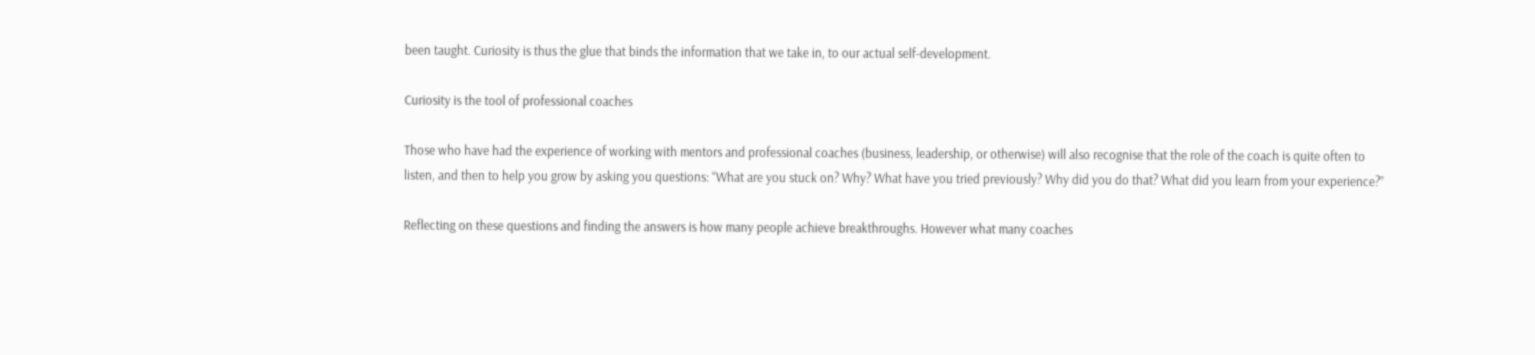been taught. Curiosity is thus the glue that binds the information that we take in, to our actual self-development.

Curiosity is the tool of professional coaches

Those who have had the experience of working with mentors and professional coaches (business, leadership, or otherwise) will also recognise that the role of the coach is quite often to listen, and then to help you grow by asking you questions: “What are you stuck on? Why? What have you tried previously? Why did you do that? What did you learn from your experience?”

Reflecting on these questions and finding the answers is how many people achieve breakthroughs. However what many coaches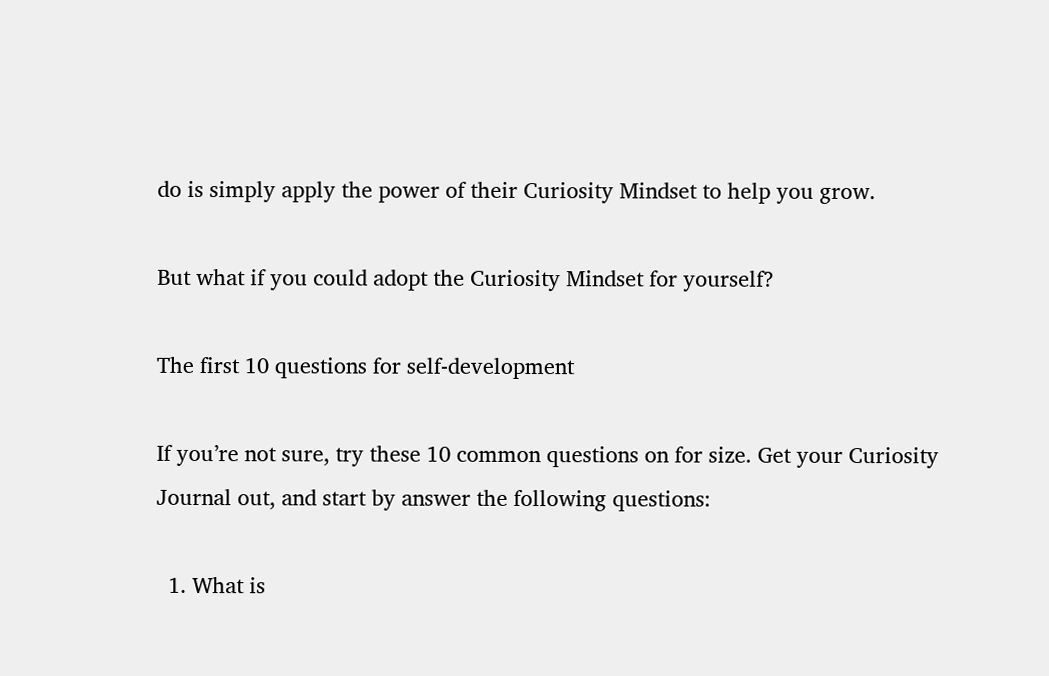do is simply apply the power of their Curiosity Mindset to help you grow.

But what if you could adopt the Curiosity Mindset for yourself?

The first 10 questions for self-development

If you’re not sure, try these 10 common questions on for size. Get your Curiosity Journal out, and start by answer the following questions:

  1. What is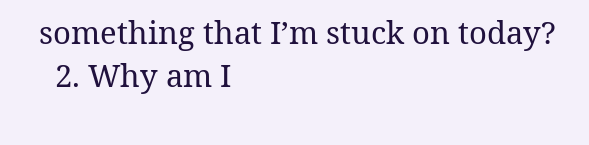something that I’m stuck on today?
  2. Why am I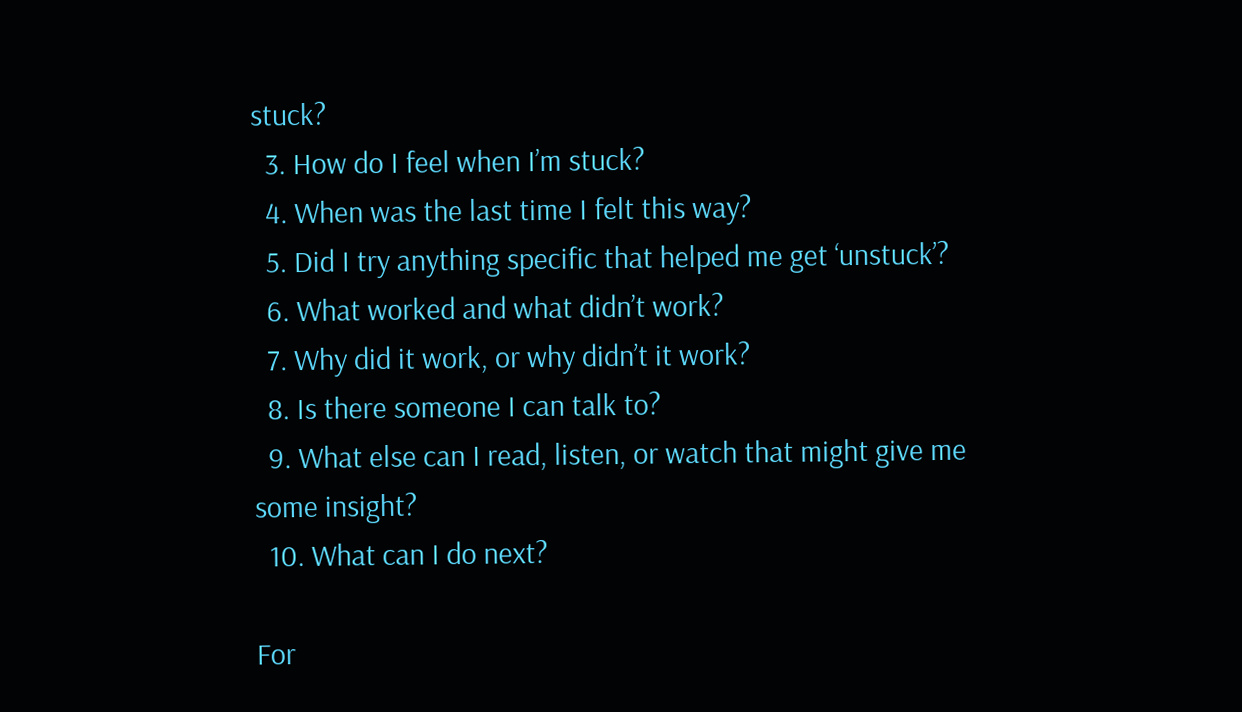stuck?
  3. How do I feel when I’m stuck?
  4. When was the last time I felt this way?
  5. Did I try anything specific that helped me get ‘unstuck’?
  6. What worked and what didn’t work?
  7. Why did it work, or why didn’t it work?
  8. Is there someone I can talk to?
  9. What else can I read, listen, or watch that might give me some insight?
  10. What can I do next?

For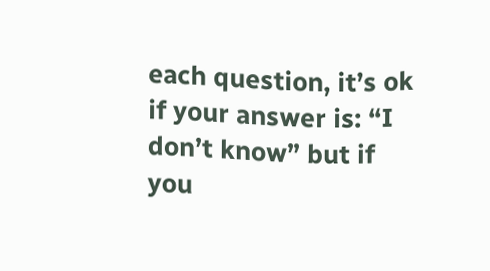each question, it’s ok if your answer is: “I don’t know” but if you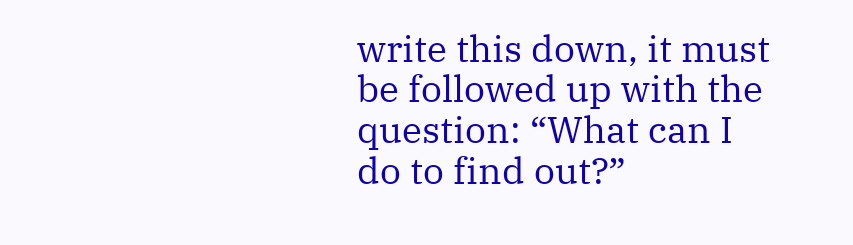write this down, it must be followed up with the question: “What can I do to find out?”